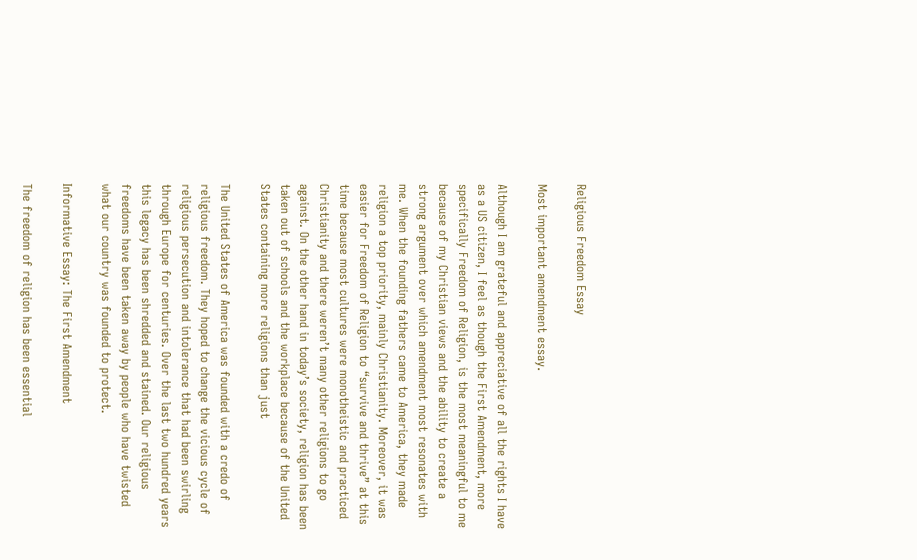Religious Freedom Essay

Most important amendment essay.

Although I am grateful and appreciative of all the rights I have as a US citizen, I feel as though the First Amendment, more specifically Freedom of Religion, is the most meaningful to me because of my Christian views and the ability to create a strong argument over which amendment most resonates with me. When the founding fathers came to America, they made religion a top priority, mainly Christianity. Moreover, it was easier for Freedom of Religion to “survive and thrive” at this time because most cultures were monotheistic and practiced Christianity and there weren’t many other religions to go against. On the other hand in today’s society, religion has been taken out of schools and the workplace because of the United States containing more religions than just

The United States of America was founded with a credo of religious freedom. They hoped to change the vicious cycle of religious persecution and intolerance that had been swirling through Europe for centuries. Over the last two hundred years this legacy has been shredded and stained. Our religious freedoms have been taken away by people who have twisted what our country was founded to protect.

Informative Essay: The First Amendment

The freedom of religion has been essential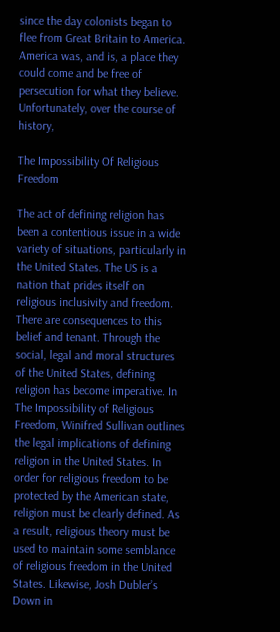since the day colonists began to flee from Great Britain to America. America was, and is, a place they could come and be free of persecution for what they believe. Unfortunately, over the course of history,

The Impossibility Of Religious Freedom

The act of defining religion has been a contentious issue in a wide variety of situations, particularly in the United States. The US is a nation that prides itself on religious inclusivity and freedom. There are consequences to this belief and tenant. Through the social, legal and moral structures of the United States, defining religion has become imperative. In The Impossibility of Religious Freedom, Winifred Sullivan outlines the legal implications of defining religion in the United States. In order for religious freedom to be protected by the American state, religion must be clearly defined. As a result, religious theory must be used to maintain some semblance of religious freedom in the United States. Likewise, Josh Dubler’s Down in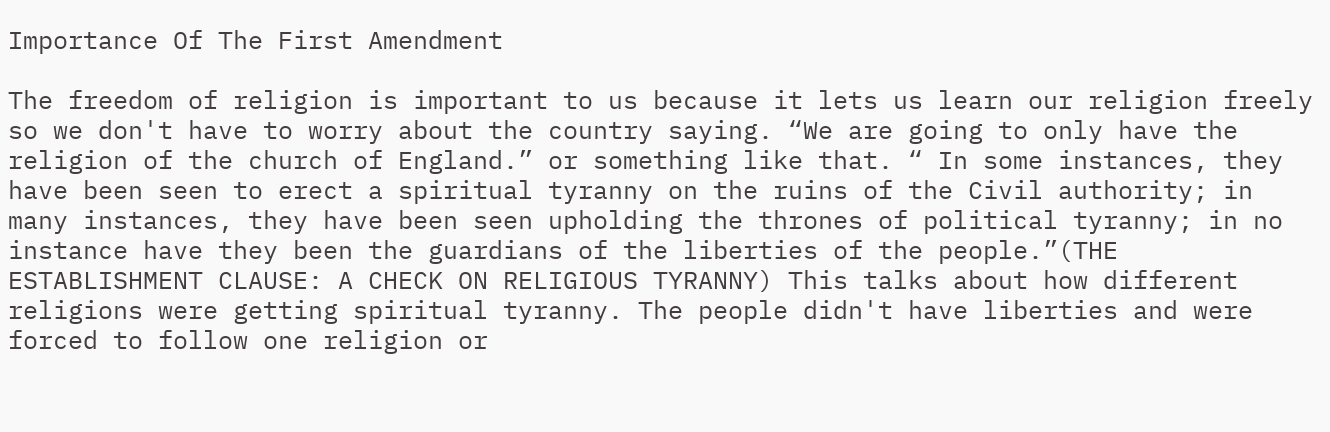Importance Of The First Amendment

The freedom of religion is important to us because it lets us learn our religion freely so we don't have to worry about the country saying. “We are going to only have the religion of the church of England.” or something like that. “ In some instances, they have been seen to erect a spiritual tyranny on the ruins of the Civil authority; in many instances, they have been seen upholding the thrones of political tyranny; in no instance have they been the guardians of the liberties of the people.”(THE ESTABLISHMENT CLAUSE: A CHECK ON RELIGIOUS TYRANNY) This talks about how different religions were getting spiritual tyranny. The people didn't have liberties and were forced to follow one religion or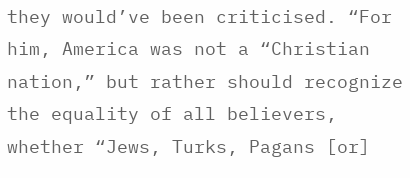they would’ve been criticised. “For him, America was not a “Christian nation,” but rather should recognize the equality of all believers, whether “Jews, Turks, Pagans [or]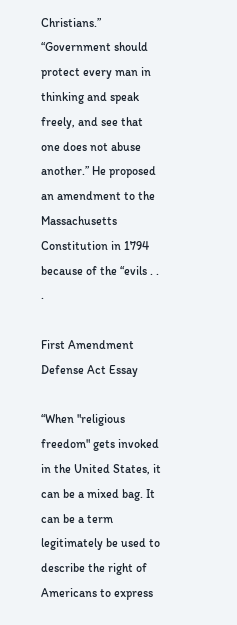Christians.” “Government should protect every man in thinking and speak freely, and see that one does not abuse another.” He proposed an amendment to the Massachusetts Constitution in 1794 because of the “evils . . .

First Amendment Defense Act Essay

“When "religious freedom" gets invoked in the United States, it can be a mixed bag. It can be a term legitimately be used to describe the right of Americans to express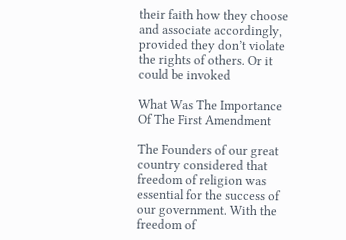their faith how they choose and associate accordingly, provided they don’t violate the rights of others. Or it could be invoked

What Was The Importance Of The First Amendment

The Founders of our great country considered that freedom of religion was essential for the success of our government. With the freedom of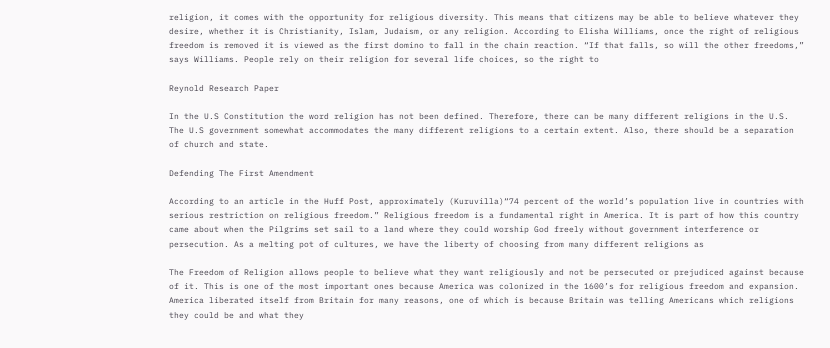religion, it comes with the opportunity for religious diversity. This means that citizens may be able to believe whatever they desire, whether it is Christianity, Islam, Judaism, or any religion. According to Elisha Williams, once the right of religious freedom is removed it is viewed as the first domino to fall in the chain reaction. “If that falls, so will the other freedoms,” says Williams. People rely on their religion for several life choices, so the right to

Reynold Research Paper

In the U.S Constitution the word religion has not been defined. Therefore, there can be many different religions in the U.S. The U.S government somewhat accommodates the many different religions to a certain extent. Also, there should be a separation of church and state.

Defending The First Amendment

According to an article in the Huff Post, approximately (Kuruvilla)“74 percent of the world’s population live in countries with serious restriction on religious freedom.” Religious freedom is a fundamental right in America. It is part of how this country came about when the Pilgrims set sail to a land where they could worship God freely without government interference or persecution. As a melting pot of cultures, we have the liberty of choosing from many different religions as

The Freedom of Religion allows people to believe what they want religiously and not be persecuted or prejudiced against because of it. This is one of the most important ones because America was colonized in the 1600’s for religious freedom and expansion. America liberated itself from Britain for many reasons, one of which is because Britain was telling Americans which religions they could be and what they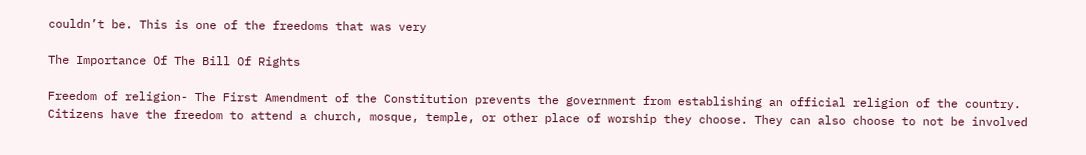couldn’t be. This is one of the freedoms that was very

The Importance Of The Bill Of Rights

Freedom of religion- The First Amendment of the Constitution prevents the government from establishing an official religion of the country. Citizens have the freedom to attend a church, mosque, temple, or other place of worship they choose. They can also choose to not be involved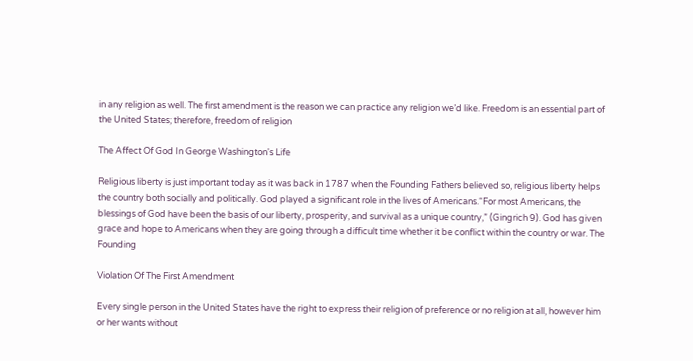in any religion as well. The first amendment is the reason we can practice any religion we’d like. Freedom is an essential part of the United States; therefore, freedom of religion

The Affect Of God In George Washington's Life

Religious liberty is just important today as it was back in 1787 when the Founding Fathers believed so, religious liberty helps the country both socially and politically. God played a significant role in the lives of Americans.“For most Americans, the blessings of God have been the basis of our liberty, prosperity, and survival as a unique country,” (Gingrich 9). God has given grace and hope to Americans when they are going through a difficult time whether it be conflict within the country or war. The Founding

Violation Of The First Amendment

Every single person in the United States have the right to express their religion of preference or no religion at all, however him or her wants without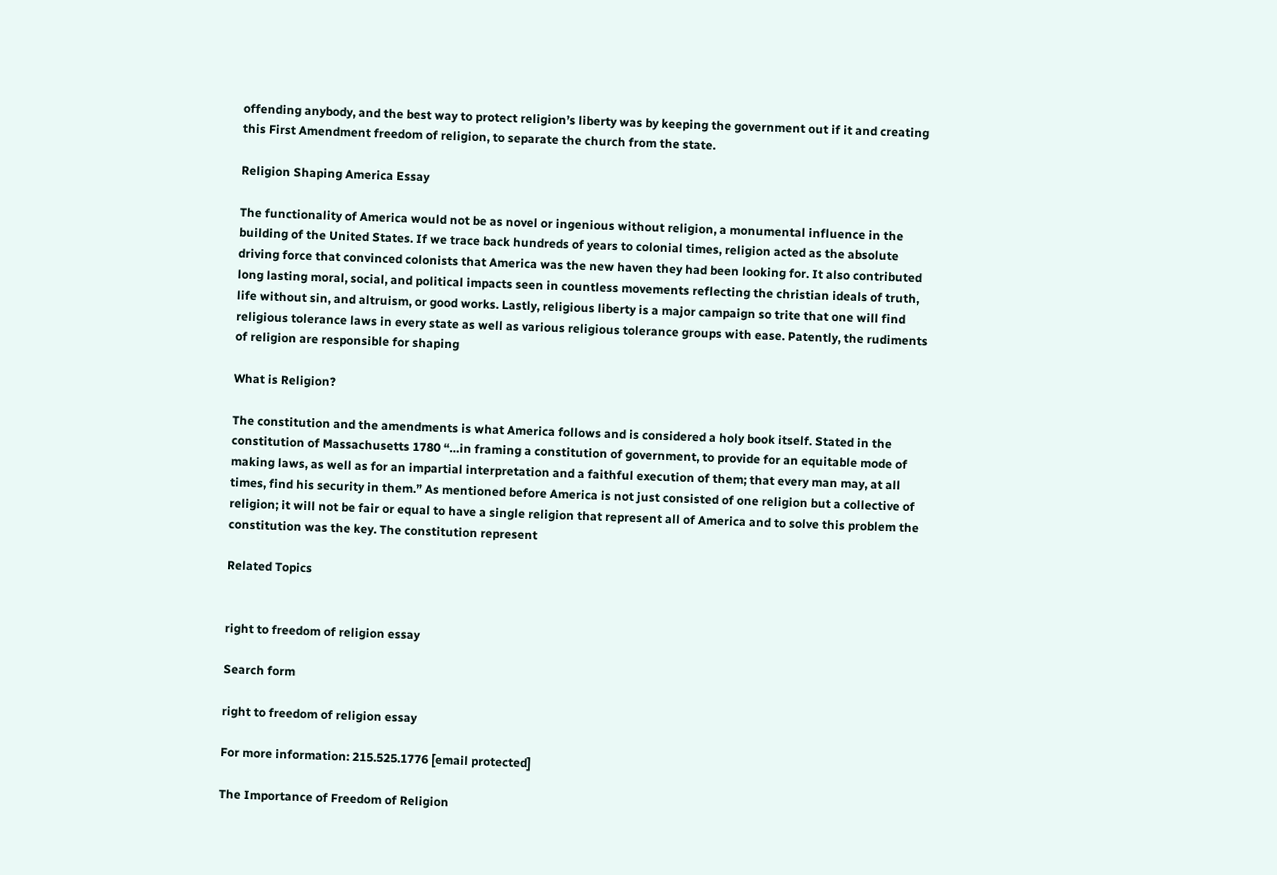offending anybody, and the best way to protect religion’s liberty was by keeping the government out if it and creating this First Amendment freedom of religion, to separate the church from the state.

Religion Shaping America Essay

The functionality of America would not be as novel or ingenious without religion, a monumental influence in the building of the United States. If we trace back hundreds of years to colonial times, religion acted as the absolute driving force that convinced colonists that America was the new haven they had been looking for. It also contributed long lasting moral, social, and political impacts seen in countless movements reflecting the christian ideals of truth, life without sin, and altruism, or good works. Lastly, religious liberty is a major campaign so trite that one will find religious tolerance laws in every state as well as various religious tolerance groups with ease. Patently, the rudiments of religion are responsible for shaping

What is Religion?

The constitution and the amendments is what America follows and is considered a holy book itself. Stated in the constitution of Massachusetts 1780 “…in framing a constitution of government, to provide for an equitable mode of making laws, as well as for an impartial interpretation and a faithful execution of them; that every man may, at all times, find his security in them.” As mentioned before America is not just consisted of one religion but a collective of religion; it will not be fair or equal to have a single religion that represent all of America and to solve this problem the constitution was the key. The constitution represent

Related Topics


right to freedom of religion essay

Search form

right to freedom of religion essay

For more information: 215.525.1776 [email protected]

The Importance of Freedom of Religion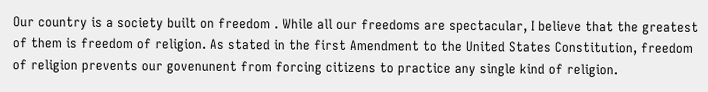Our country is a society built on freedom . While all our freedoms are spectacular, I believe that the greatest of them is freedom of religion. As stated in the first Amendment to the United States Constitution, freedom of religion prevents our govenunent from forcing citizens to practice any single kind of religion.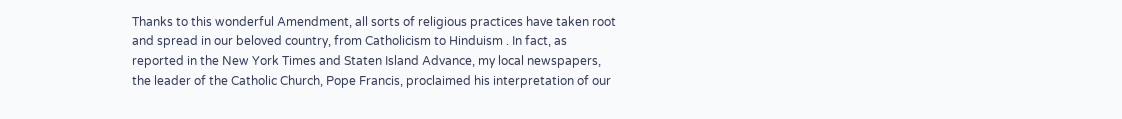Thanks to this wonderful Amendment, all sorts of religious practices have taken root and spread in our beloved country, from Catholicism to Hinduism . In fact, as reported in the New York Times and Staten Island Advance, my local newspapers, the leader of the Catholic Church, Pope Francis, proclaimed his interpretation of our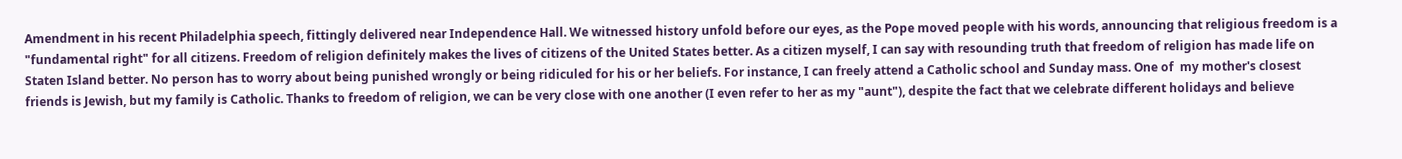Amendment in his recent Philadelphia speech, fittingly delivered near Independence Hall. We witnessed history unfold before our eyes, as the Pope moved people with his words, announcing that religious freedom is a "fundamental right" for all citizens. Freedom of religion definitely makes the lives of citizens of the United States better. As a citizen myself, I can say with resounding truth that freedom of religion has made life on Staten Island better. No person has to worry about being punished wrongly or being ridiculed for his or her beliefs. For instance, I can freely attend a Catholic school and Sunday mass. One of  my mother's closest friends is Jewish, but my family is Catholic. Thanks to freedom of religion, we can be very close with one another (I even refer to her as my "aunt"), despite the fact that we celebrate different holidays and believe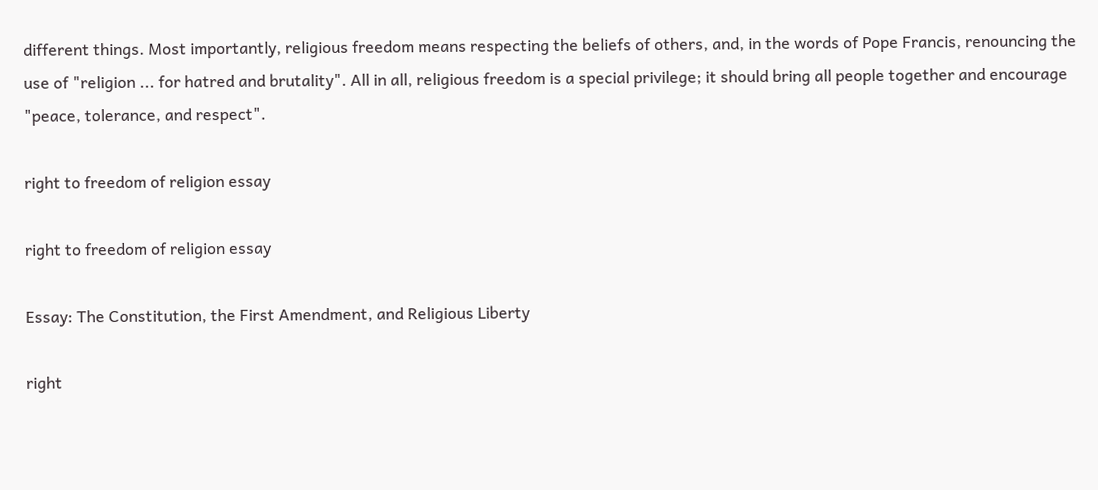different things. Most importantly, religious freedom means respecting the beliefs of others, and, in the words of Pope Francis, renouncing the use of "religion ... for hatred and brutality". All in all, religious freedom is a special privilege; it should bring all people together and encourage "peace, tolerance, and respect".

right to freedom of religion essay

right to freedom of religion essay

Essay: The Constitution, the First Amendment, and Religious Liberty

right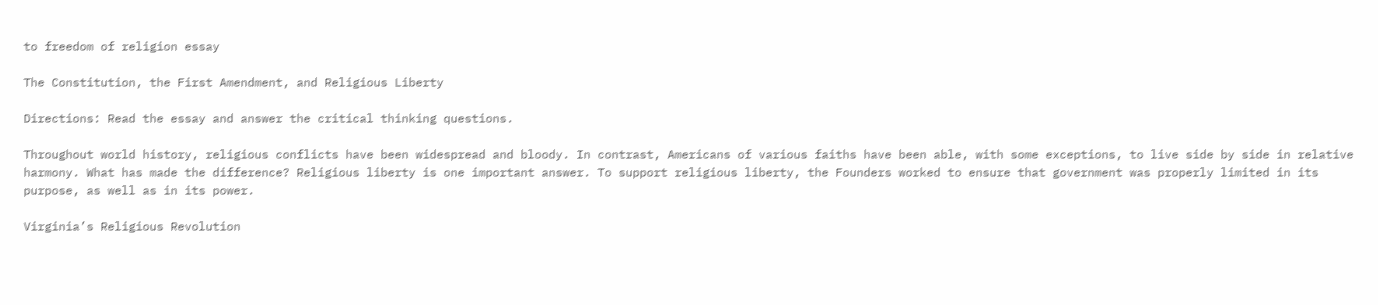to freedom of religion essay

The Constitution, the First Amendment, and Religious Liberty

Directions: Read the essay and answer the critical thinking questions.

Throughout world history, religious conflicts have been widespread and bloody. In contrast, Americans of various faiths have been able, with some exceptions, to live side by side in relative harmony. What has made the difference? Religious liberty is one important answer. To support religious liberty, the Founders worked to ensure that government was properly limited in its purpose, as well as in its power.

Virginia’s Religious Revolution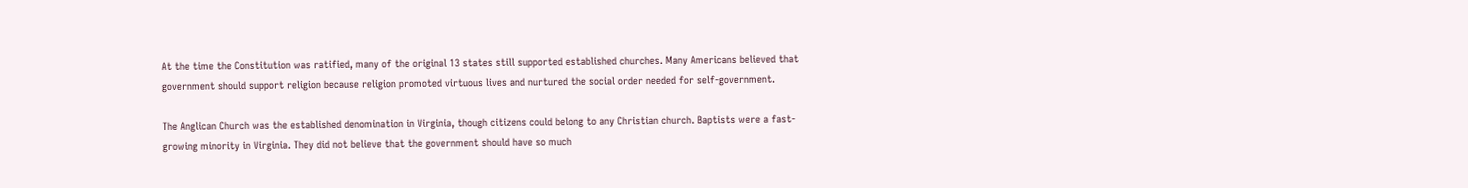At the time the Constitution was ratified, many of the original 13 states still supported established churches. Many Americans believed that government should support religion because religion promoted virtuous lives and nurtured the social order needed for self-government.

The Anglican Church was the established denomination in Virginia, though citizens could belong to any Christian church. Baptists were a fast-growing minority in Virginia. They did not believe that the government should have so much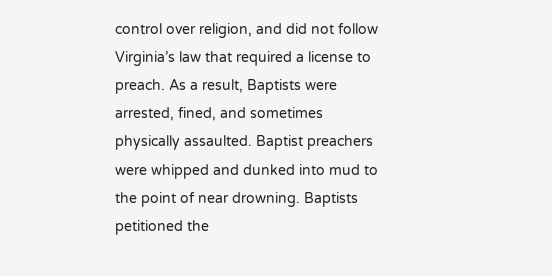control over religion, and did not follow Virginia’s law that required a license to preach. As a result, Baptists were arrested, fined, and sometimes physically assaulted. Baptist preachers were whipped and dunked into mud to the point of near drowning. Baptists petitioned the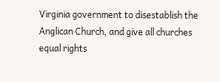Virginia government to disestablish the Anglican Church, and give all churches equal rights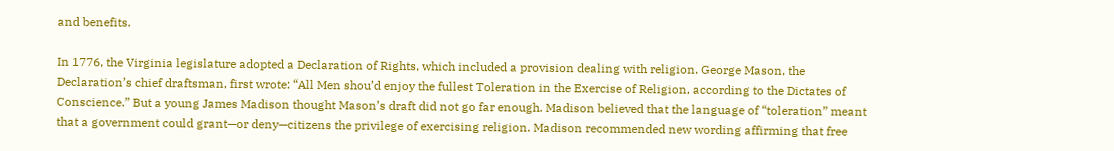and benefits.

In 1776, the Virginia legislature adopted a Declaration of Rights, which included a provision dealing with religion. George Mason, the Declaration’s chief draftsman, first wrote: “All Men shou’d enjoy the fullest Toleration in the Exercise of Religion, according to the Dictates of Conscience.” But a young James Madison thought Mason’s draft did not go far enough. Madison believed that the language of “toleration” meant that a government could grant—or deny—citizens the privilege of exercising religion. Madison recommended new wording affirming that free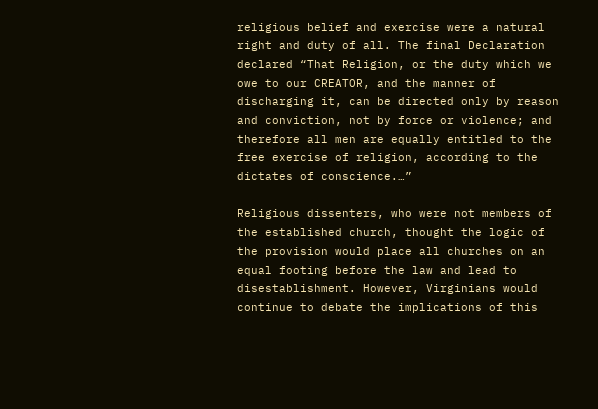religious belief and exercise were a natural right and duty of all. The final Declaration declared “That Religion, or the duty which we owe to our CREATOR, and the manner of discharging it, can be directed only by reason and conviction, not by force or violence; and therefore all men are equally entitled to the free exercise of religion, according to the dictates of conscience.…”

Religious dissenters, who were not members of the established church, thought the logic of the provision would place all churches on an equal footing before the law and lead to disestablishment. However, Virginians would continue to debate the implications of this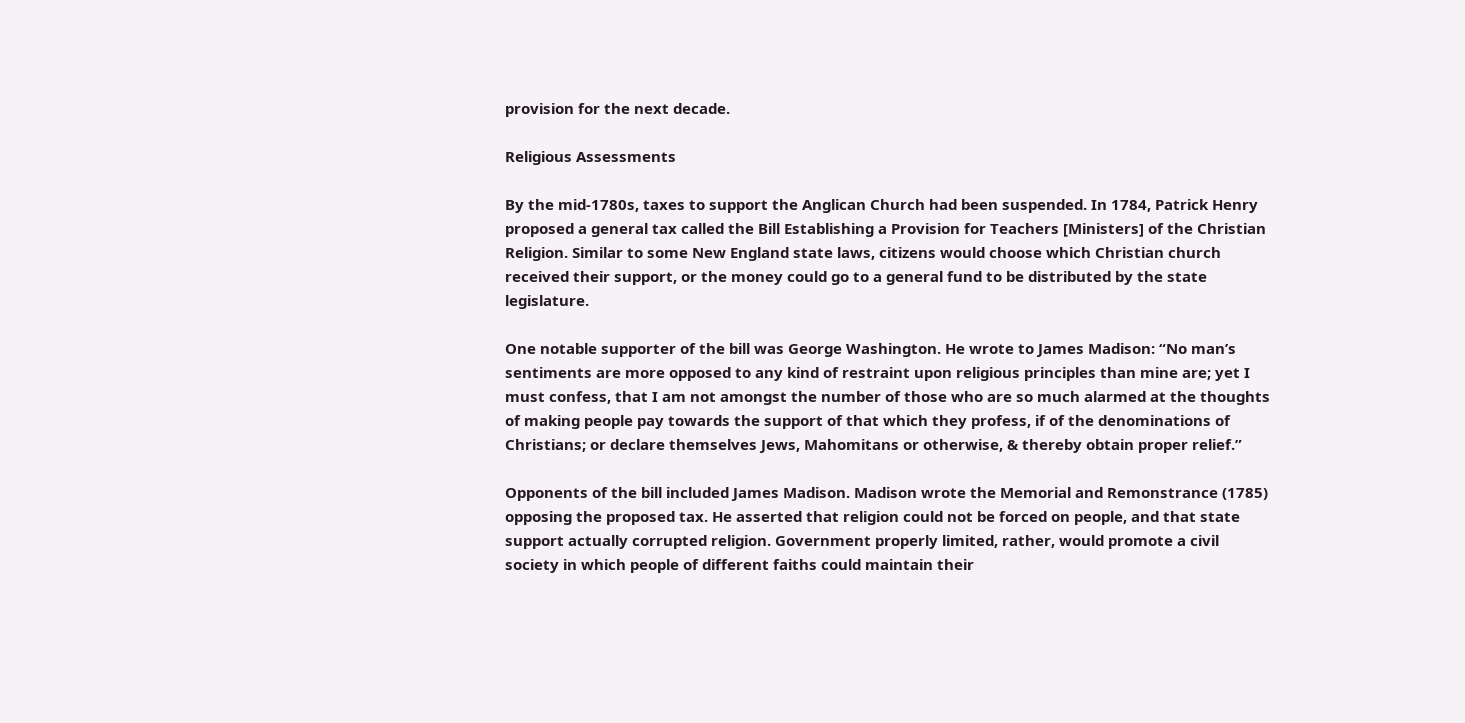provision for the next decade.

Religious Assessments

By the mid-1780s, taxes to support the Anglican Church had been suspended. In 1784, Patrick Henry proposed a general tax called the Bill Establishing a Provision for Teachers [Ministers] of the Christian Religion. Similar to some New England state laws, citizens would choose which Christian church received their support, or the money could go to a general fund to be distributed by the state legislature.

One notable supporter of the bill was George Washington. He wrote to James Madison: “No man’s sentiments are more opposed to any kind of restraint upon religious principles than mine are; yet I must confess, that I am not amongst the number of those who are so much alarmed at the thoughts of making people pay towards the support of that which they profess, if of the denominations of Christians; or declare themselves Jews, Mahomitans or otherwise, & thereby obtain proper relief.”

Opponents of the bill included James Madison. Madison wrote the Memorial and Remonstrance (1785) opposing the proposed tax. He asserted that religion could not be forced on people, and that state support actually corrupted religion. Government properly limited, rather, would promote a civil society in which people of different faiths could maintain their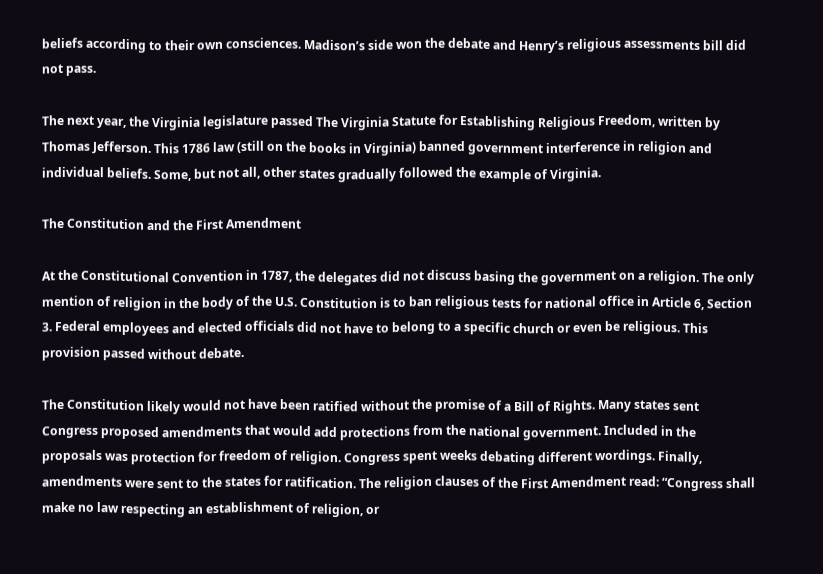beliefs according to their own consciences. Madison’s side won the debate and Henry’s religious assessments bill did not pass.

The next year, the Virginia legislature passed The Virginia Statute for Establishing Religious Freedom, written by Thomas Jefferson. This 1786 law (still on the books in Virginia) banned government interference in religion and individual beliefs. Some, but not all, other states gradually followed the example of Virginia.

The Constitution and the First Amendment

At the Constitutional Convention in 1787, the delegates did not discuss basing the government on a religion. The only mention of religion in the body of the U.S. Constitution is to ban religious tests for national office in Article 6, Section 3. Federal employees and elected officials did not have to belong to a specific church or even be religious. This provision passed without debate.

The Constitution likely would not have been ratified without the promise of a Bill of Rights. Many states sent Congress proposed amendments that would add protections from the national government. Included in the proposals was protection for freedom of religion. Congress spent weeks debating different wordings. Finally, amendments were sent to the states for ratification. The religion clauses of the First Amendment read: “Congress shall make no law respecting an establishment of religion, or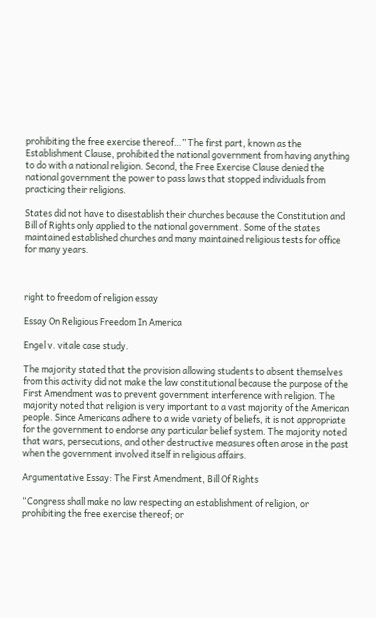prohibiting the free exercise thereof…” The first part, known as the Establishment Clause, prohibited the national government from having anything to do with a national religion. Second, the Free Exercise Clause denied the national government the power to pass laws that stopped individuals from practicing their religions.

States did not have to disestablish their churches because the Constitution and Bill of Rights only applied to the national government. Some of the states maintained established churches and many maintained religious tests for office for many years.



right to freedom of religion essay

Essay On Religious Freedom In America

Engel v. vitale case study.

The majority stated that the provision allowing students to absent themselves from this activity did not make the law constitutional because the purpose of the First Amendment was to prevent government interference with religion. The majority noted that religion is very important to a vast majority of the American people. Since Americans adhere to a wide variety of beliefs, it is not appropriate for the government to endorse any particular belief system. The majority noted that wars, persecutions, and other destructive measures often arose in the past when the government involved itself in religious affairs.

Argumentative Essay: The First Amendment, Bill Of Rights

“Congress shall make no law respecting an establishment of religion, or prohibiting the free exercise thereof; or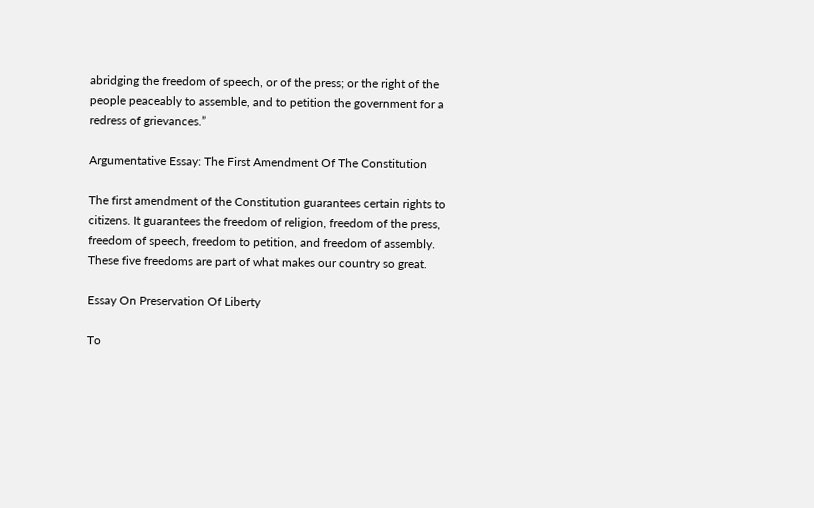abridging the freedom of speech, or of the press; or the right of the people peaceably to assemble, and to petition the government for a redress of grievances.”

Argumentative Essay: The First Amendment Of The Constitution

The first amendment of the Constitution guarantees certain rights to citizens. It guarantees the freedom of religion, freedom of the press, freedom of speech, freedom to petition, and freedom of assembly. These five freedoms are part of what makes our country so great.

Essay On Preservation Of Liberty

To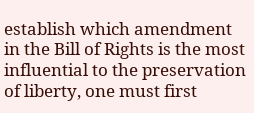establish which amendment in the Bill of Rights is the most influential to the preservation of liberty, one must first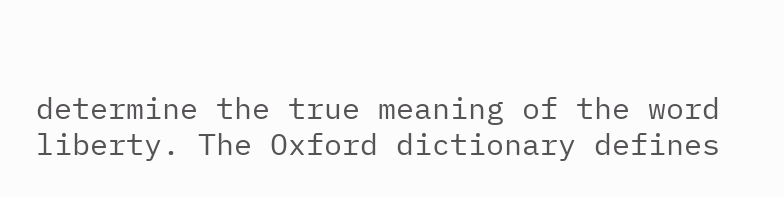determine the true meaning of the word liberty. The Oxford dictionary defines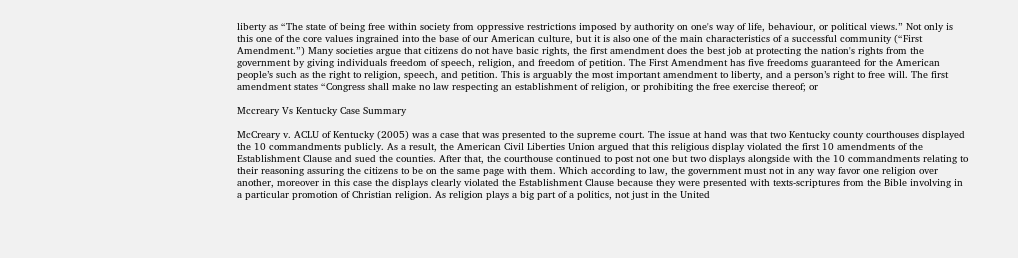liberty as “The state of being free within society from oppressive restrictions imposed by authority on one's way of life, behaviour, or political views.” Not only is this one of the core values ingrained into the base of our American culture, but it is also one of the main characteristics of a successful community (“First Amendment.”) Many societies argue that citizens do not have basic rights, the first amendment does the best job at protecting the nation's rights from the government by giving individuals freedom of speech, religion, and freedom of petition. The First Amendment has five freedoms guaranteed for the American people’s such as the right to religion, speech, and petition. This is arguably the most important amendment to liberty, and a person’s right to free will. The first amendment states “Congress shall make no law respecting an establishment of religion, or prohibiting the free exercise thereof; or

Mccreary Vs Kentucky Case Summary

McCreary v. ACLU of Kentucky (2005) was a case that was presented to the supreme court. The issue at hand was that two Kentucky county courthouses displayed the 10 commandments publicly. As a result, the American Civil Liberties Union argued that this religious display violated the first 10 amendments of the Establishment Clause and sued the counties. After that, the courthouse continued to post not one but two displays alongside with the 10 commandments relating to their reasoning assuring the citizens to be on the same page with them. Which according to law, the government must not in any way favor one religion over another, moreover in this case the displays clearly violated the Establishment Clause because they were presented with texts-scriptures from the Bible involving in a particular promotion of Christian religion. As religion plays a big part of a politics, not just in the United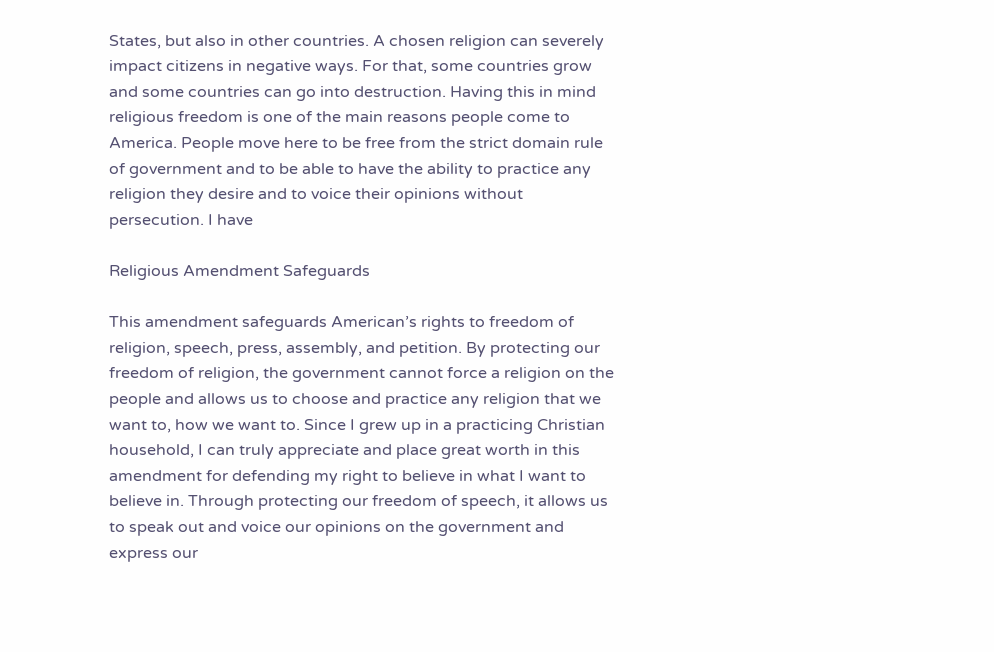States, but also in other countries. A chosen religion can severely impact citizens in negative ways. For that, some countries grow and some countries can go into destruction. Having this in mind religious freedom is one of the main reasons people come to America. People move here to be free from the strict domain rule of government and to be able to have the ability to practice any religion they desire and to voice their opinions without persecution. I have

Religious Amendment Safeguards

This amendment safeguards American’s rights to freedom of religion, speech, press, assembly, and petition. By protecting our freedom of religion, the government cannot force a religion on the people and allows us to choose and practice any religion that we want to, how we want to. Since I grew up in a practicing Christian household, I can truly appreciate and place great worth in this amendment for defending my right to believe in what I want to believe in. Through protecting our freedom of speech, it allows us to speak out and voice our opinions on the government and express our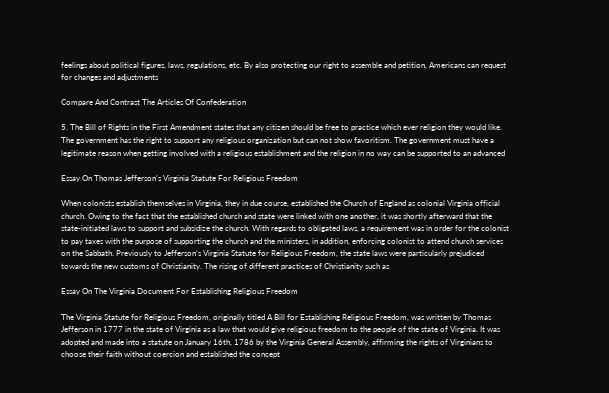feelings about political figures, laws, regulations, etc. By also protecting our right to assemble and petition, Americans can request for changes and adjustments

Compare And Contrast The Articles Of Confederation

5. The Bill of Rights in the First Amendment states that any citizen should be free to practice which ever religion they would like. The government has the right to support any religious organization but can not show favoritism. The government must have a legitimate reason when getting involved with a religious establishment and the religion in no way can be supported to an advanced

Essay On Thomas Jefferson's Virginia Statute For Religious Freedom

When colonists establish themselves in Virginia, they in due course, established the Church of England as colonial Virginia official church. Owing to the fact that the established church and state were linked with one another, it was shortly afterward that the state-initiated laws to support and subsidize the church. With regards to obligated laws, a requirement was in order for the colonist to pay taxes with the purpose of supporting the church and the ministers, in addition, enforcing colonist to attend church services on the Sabbath. Previously to Jefferson’s Virginia Statute for Religious Freedom, the state laws were particularly prejudiced towards the new customs of Christianity. The rising of different practices of Christianity such as

Essay On The Virginia Document For Establishing Religious Freedom

The Virginia Statute for Religious Freedom, originally titled A Bill for Establishing Religious Freedom, was written by Thomas Jefferson in 1777 in the state of Virginia as a law that would give religious freedom to the people of the state of Virginia. It was adopted and made into a statute on January 16th, 1786 by the Virginia General Assembly, affirming the rights of Virginians to choose their faith without coercion and established the concept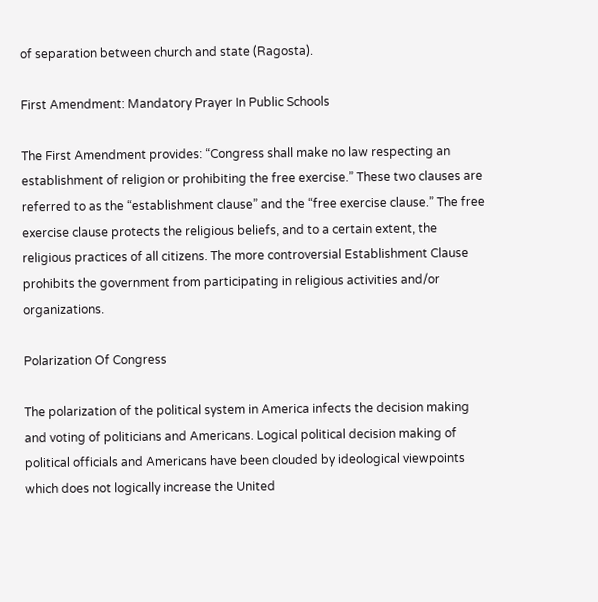of separation between church and state (Ragosta).

First Amendment: Mandatory Prayer In Public Schools

The First Amendment provides: “Congress shall make no law respecting an establishment of religion or prohibiting the free exercise.” These two clauses are referred to as the “establishment clause” and the “free exercise clause.” The free exercise clause protects the religious beliefs, and to a certain extent, the religious practices of all citizens. The more controversial Establishment Clause prohibits the government from participating in religious activities and/or organizations.

Polarization Of Congress

The polarization of the political system in America infects the decision making and voting of politicians and Americans. Logical political decision making of political officials and Americans have been clouded by ideological viewpoints which does not logically increase the United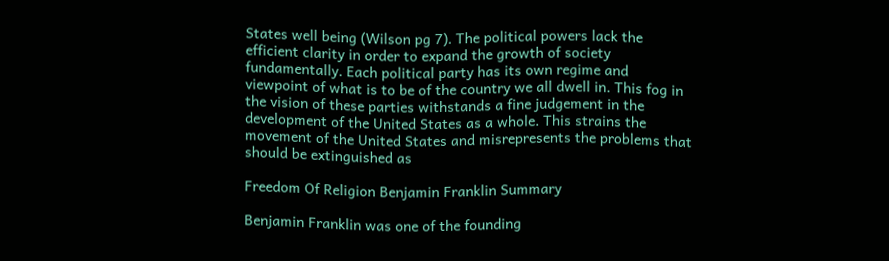States well being (Wilson pg 7). The political powers lack the efficient clarity in order to expand the growth of society fundamentally. Each political party has its own regime and viewpoint of what is to be of the country we all dwell in. This fog in the vision of these parties withstands a fine judgement in the development of the United States as a whole. This strains the movement of the United States and misrepresents the problems that should be extinguished as

Freedom Of Religion Benjamin Franklin Summary

Benjamin Franklin was one of the founding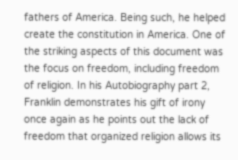fathers of America. Being such, he helped create the constitution in America. One of the striking aspects of this document was the focus on freedom, including freedom of religion. In his Autobiography part 2, Franklin demonstrates his gift of irony once again as he points out the lack of freedom that organized religion allows its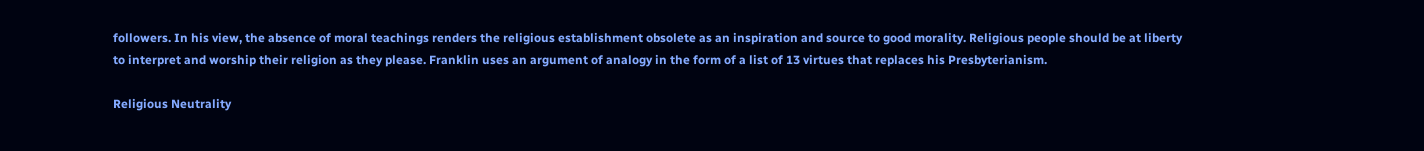followers. In his view, the absence of moral teachings renders the religious establishment obsolete as an inspiration and source to good morality. Religious people should be at liberty to interpret and worship their religion as they please. Franklin uses an argument of analogy in the form of a list of 13 virtues that replaces his Presbyterianism.

Religious Neutrality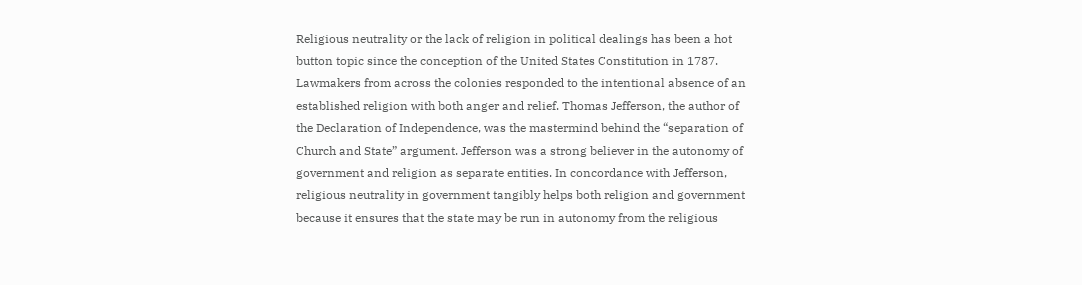Religious neutrality or the lack of religion in political dealings has been a hot button topic since the conception of the United States Constitution in 1787. Lawmakers from across the colonies responded to the intentional absence of an established religion with both anger and relief. Thomas Jefferson, the author of the Declaration of Independence, was the mastermind behind the “separation of Church and State” argument. Jefferson was a strong believer in the autonomy of government and religion as separate entities. In concordance with Jefferson, religious neutrality in government tangibly helps both religion and government because it ensures that the state may be run in autonomy from the religious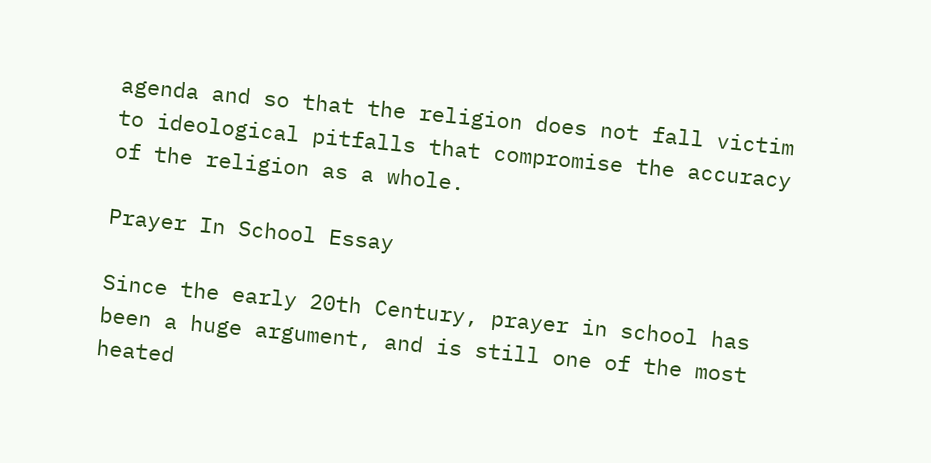agenda and so that the religion does not fall victim to ideological pitfalls that compromise the accuracy of the religion as a whole.

Prayer In School Essay

Since the early 20th Century, prayer in school has been a huge argument, and is still one of the most heated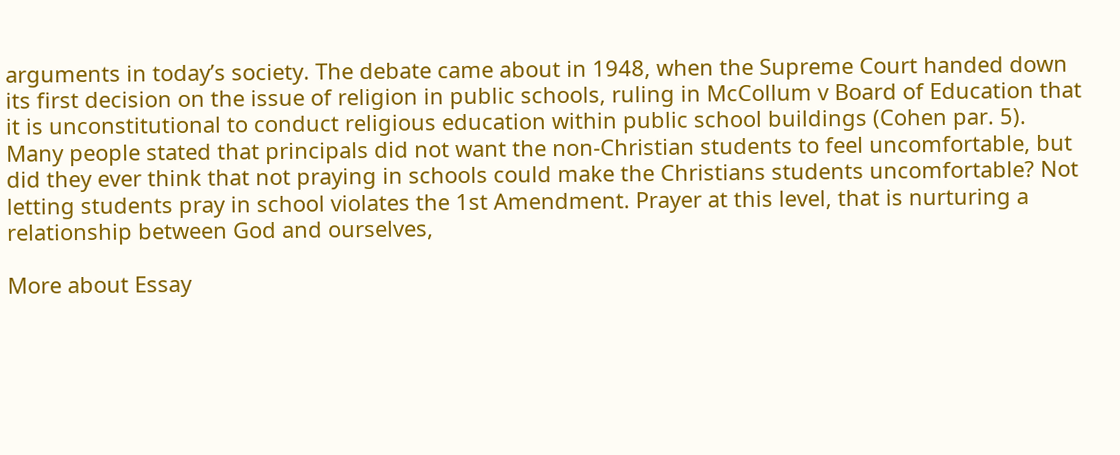arguments in today’s society. The debate came about in 1948, when the Supreme Court handed down its first decision on the issue of religion in public schools, ruling in McCollum v Board of Education that it is unconstitutional to conduct religious education within public school buildings (Cohen par. 5). Many people stated that principals did not want the non-Christian students to feel uncomfortable, but did they ever think that not praying in schools could make the Christians students uncomfortable? Not letting students pray in school violates the 1st Amendment. Prayer at this level, that is nurturing a relationship between God and ourselves,

More about Essay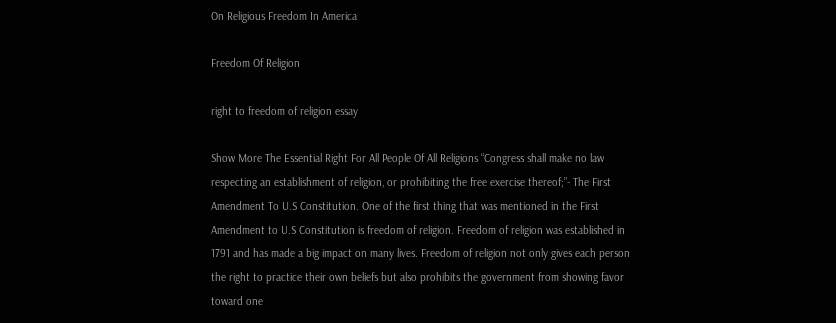On Religious Freedom In America

Freedom Of Religion

right to freedom of religion essay

Show More The Essential Right For All People Of All Religions “Congress shall make no law respecting an establishment of religion, or prohibiting the free exercise thereof;”- The First Amendment To U.S Constitution. One of the first thing that was mentioned in the First Amendment to U.S Constitution is freedom of religion. Freedom of religion was established in 1791 and has made a big impact on many lives. Freedom of religion not only gives each person the right to practice their own beliefs but also prohibits the government from showing favor toward one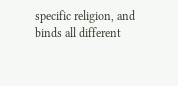specific religion, and binds all different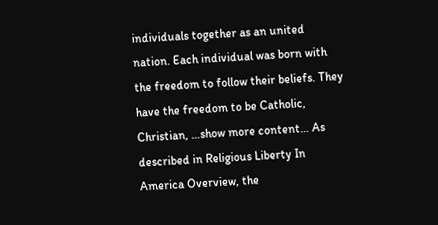individuals together as an united nation. Each individual was born with the freedom to follow their beliefs. They have the freedom to be Catholic, Christian, …show more content… As described in Religious Liberty In America Overview, the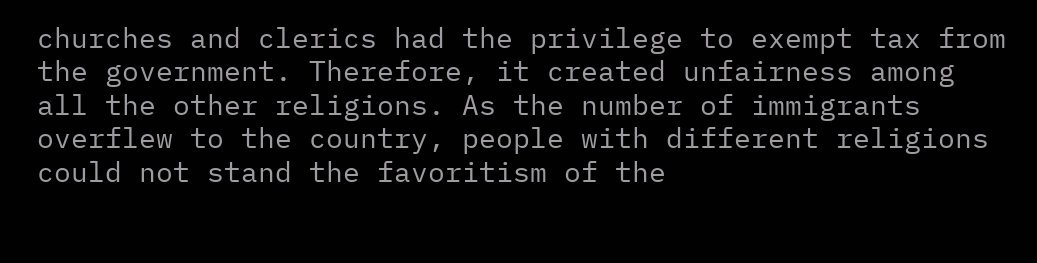churches and clerics had the privilege to exempt tax from the government. Therefore, it created unfairness among all the other religions. As the number of immigrants overflew to the country, people with different religions could not stand the favoritism of the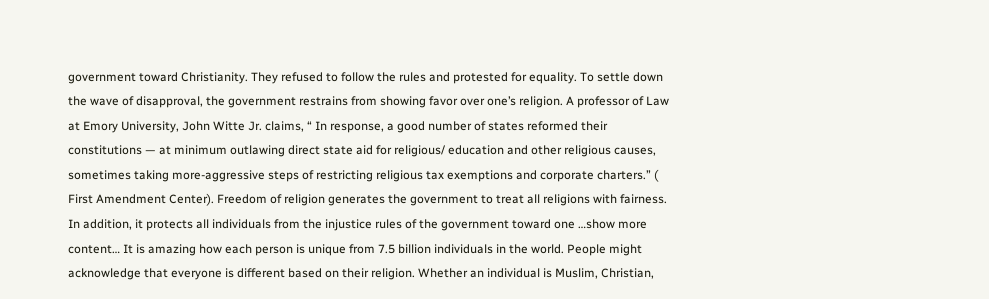government toward Christianity. They refused to follow the rules and protested for equality. To settle down the wave of disapproval, the government restrains from showing favor over one’s religion. A professor of Law at Emory University, John Witte Jr. claims, “ In response, a good number of states reformed their constitutions — at minimum outlawing direct state aid for religious/ education and other religious causes, sometimes taking more-aggressive steps of restricting religious tax exemptions and corporate charters.” ( First Amendment Center). Freedom of religion generates the government to treat all religions with fairness. In addition, it protects all individuals from the injustice rules of the government toward one …show more content… It is amazing how each person is unique from 7.5 billion individuals in the world. People might acknowledge that everyone is different based on their religion. Whether an individual is Muslim, Christian,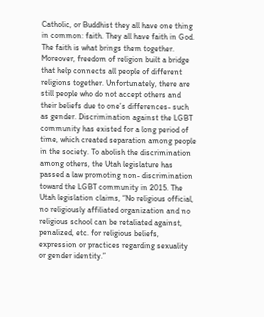Catholic, or Buddhist they all have one thing in common: faith. They all have faith in God. The faith is what brings them together. Moreover, freedom of religion built a bridge that help connects all people of different religions together. Unfortunately, there are still people who do not accept others and their beliefs due to one’s differences- such as gender. Discrimination against the LGBT community has existed for a long period of time, which created separation among people in the society. To abolish the discrimination among others, the Utah legislature has passed a law promoting non- discrimination toward the LGBT community in 2015. The Utah legislation claims, “No religious official, no religiously affiliated organization and no religious school can be retaliated against, penalized, etc. for religious beliefs, expression or practices regarding sexuality or gender identity.”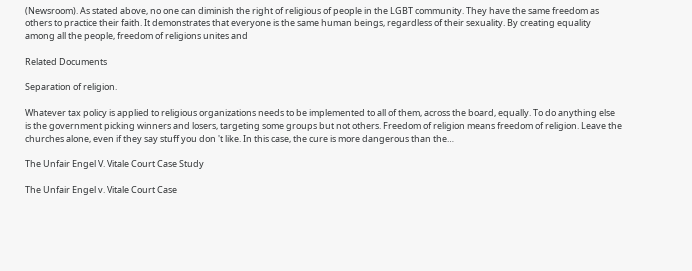(Newsroom). As stated above, no one can diminish the right of religious of people in the LGBT community. They have the same freedom as others to practice their faith. It demonstrates that everyone is the same human beings, regardless of their sexuality. By creating equality among all the people, freedom of religions unites and

Related Documents

Separation of religion.

Whatever tax policy is applied to religious organizations needs to be implemented to all of them, across the board, equally. To do anything else is the government picking winners and losers, targeting some groups but not others. Freedom of religion means freedom of religion. Leave the churches alone, even if they say stuff you don 't like. In this case, the cure is more dangerous than the…

The Unfair Engel V. Vitale Court Case Study

The Unfair Engel v. Vitale Court Case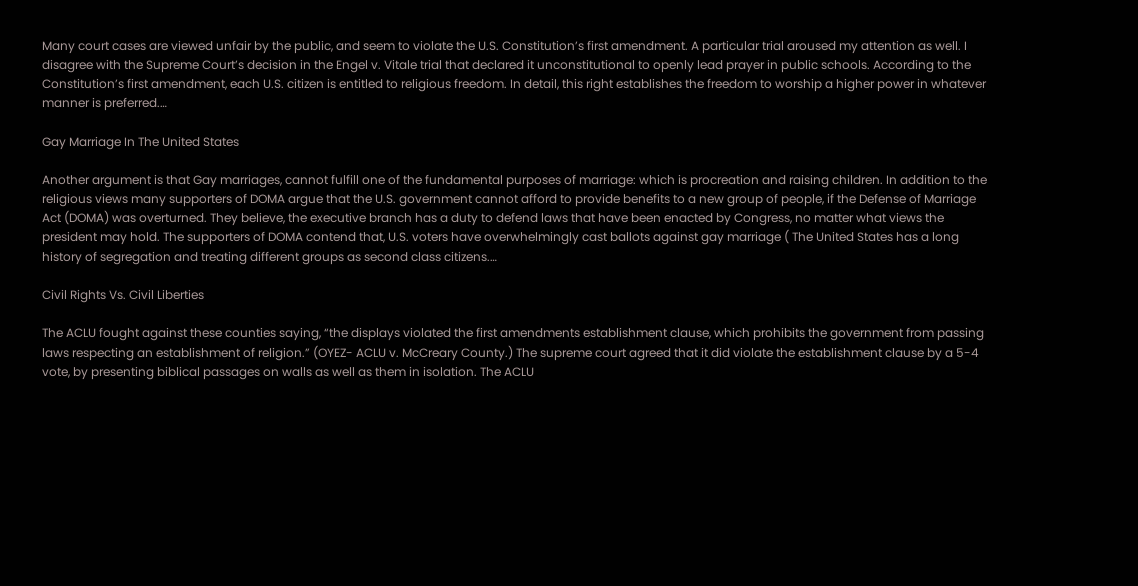Many court cases are viewed unfair by the public, and seem to violate the U.S. Constitution’s first amendment. A particular trial aroused my attention as well. I disagree with the Supreme Court’s decision in the Engel v. Vitale trial that declared it unconstitutional to openly lead prayer in public schools. According to the Constitution’s first amendment, each U.S. citizen is entitled to religious freedom. In detail, this right establishes the freedom to worship a higher power in whatever manner is preferred.…

Gay Marriage In The United States

Another argument is that Gay marriages, cannot fulfill one of the fundamental purposes of marriage: which is procreation and raising children. In addition to the religious views many supporters of DOMA argue that the U.S. government cannot afford to provide benefits to a new group of people, if the Defense of Marriage Act (DOMA) was overturned. They believe, the executive branch has a duty to defend laws that have been enacted by Congress, no matter what views the president may hold. The supporters of DOMA contend that, U.S. voters have overwhelmingly cast ballots against gay marriage ( The United States has a long history of segregation and treating different groups as second class citizens.…

Civil Rights Vs. Civil Liberties

The ACLU fought against these counties saying, “the displays violated the first amendments establishment clause, which prohibits the government from passing laws respecting an establishment of religion.” (OYEZ- ACLU v. McCreary County.) The supreme court agreed that it did violate the establishment clause by a 5-4 vote, by presenting biblical passages on walls as well as them in isolation. The ACLU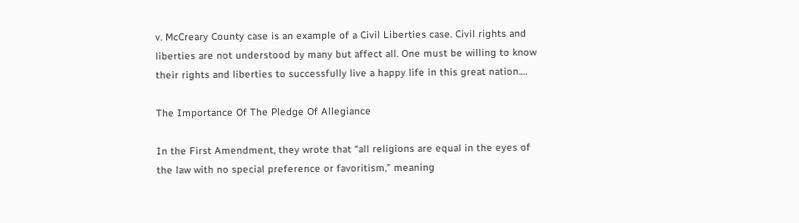v. McCreary County case is an example of a Civil Liberties case. Civil rights and liberties are not understood by many but affect all. One must be willing to know their rights and liberties to successfully live a happy life in this great nation.…

The Importance Of The Pledge Of Allegiance

In the First Amendment, they wrote that “all religions are equal in the eyes of the law with no special preference or favoritism,” meaning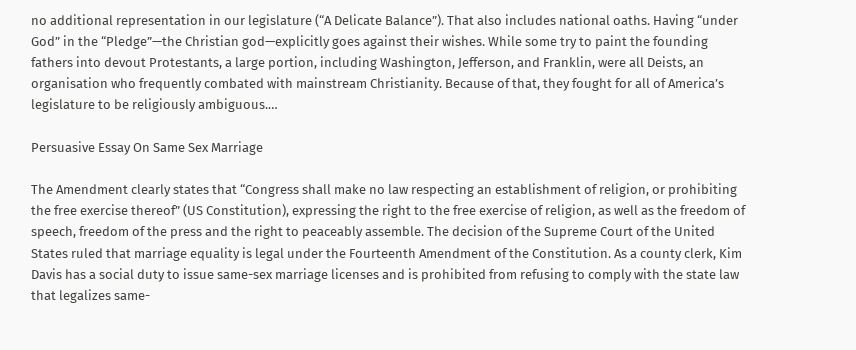no additional representation in our legislature (“A Delicate Balance”). That also includes national oaths. Having “under God” in the “Pledge”—the Christian god—explicitly goes against their wishes. While some try to paint the founding fathers into devout Protestants, a large portion, including Washington, Jefferson, and Franklin, were all Deists, an organisation who frequently combated with mainstream Christianity. Because of that, they fought for all of America’s legislature to be religiously ambiguous.…

Persuasive Essay On Same Sex Marriage

The Amendment clearly states that “Congress shall make no law respecting an establishment of religion, or prohibiting the free exercise thereof” (US Constitution), expressing the right to the free exercise of religion, as well as the freedom of speech, freedom of the press and the right to peaceably assemble. The decision of the Supreme Court of the United States ruled that marriage equality is legal under the Fourteenth Amendment of the Constitution. As a county clerk, Kim Davis has a social duty to issue same-sex marriage licenses and is prohibited from refusing to comply with the state law that legalizes same-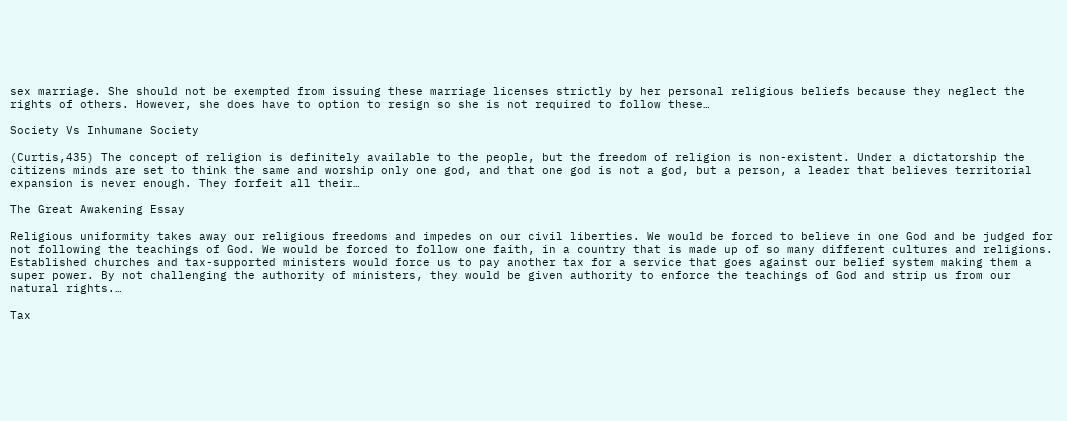sex marriage. She should not be exempted from issuing these marriage licenses strictly by her personal religious beliefs because they neglect the rights of others. However, she does have to option to resign so she is not required to follow these…

Society Vs Inhumane Society

(Curtis,435) The concept of religion is definitely available to the people, but the freedom of religion is non-existent. Under a dictatorship the citizens minds are set to think the same and worship only one god, and that one god is not a god, but a person, a leader that believes territorial expansion is never enough. They forfeit all their…

The Great Awakening Essay

Religious uniformity takes away our religious freedoms and impedes on our civil liberties. We would be forced to believe in one God and be judged for not following the teachings of God. We would be forced to follow one faith, in a country that is made up of so many different cultures and religions. Established churches and tax-supported ministers would force us to pay another tax for a service that goes against our belief system making them a super power. By not challenging the authority of ministers, they would be given authority to enforce the teachings of God and strip us from our natural rights.…

Tax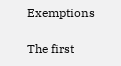Exemptions

The first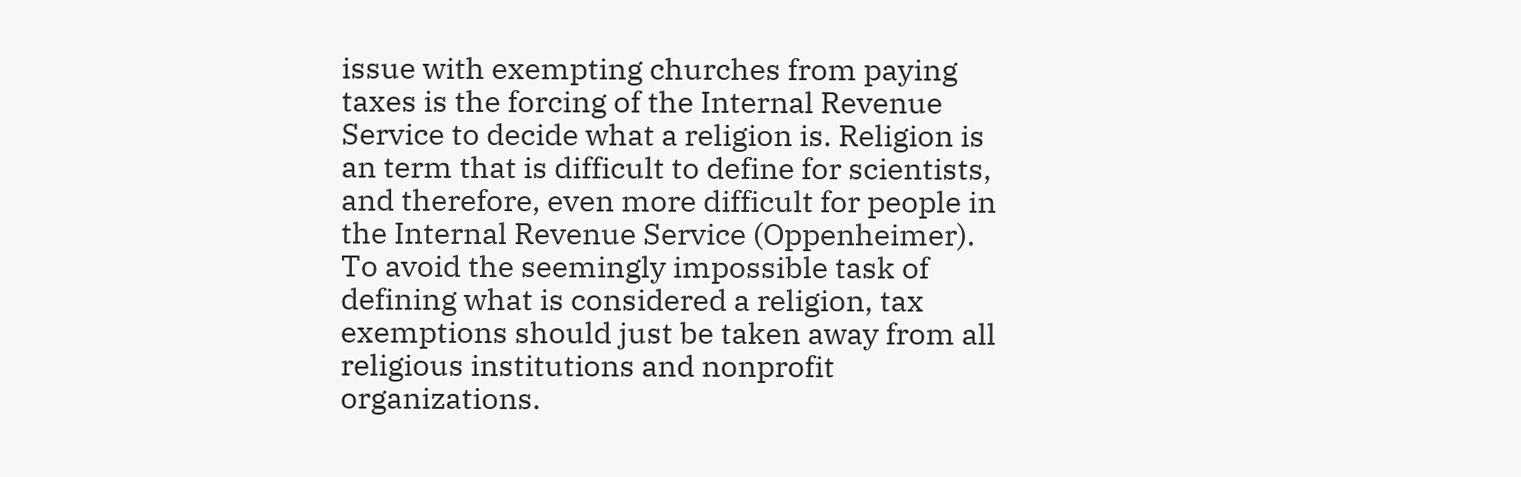issue with exempting churches from paying taxes is the forcing of the Internal Revenue Service to decide what a religion is. Religion is an term that is difficult to define for scientists, and therefore, even more difficult for people in the Internal Revenue Service (Oppenheimer). To avoid the seemingly impossible task of defining what is considered a religion, tax exemptions should just be taken away from all religious institutions and nonprofit organizations.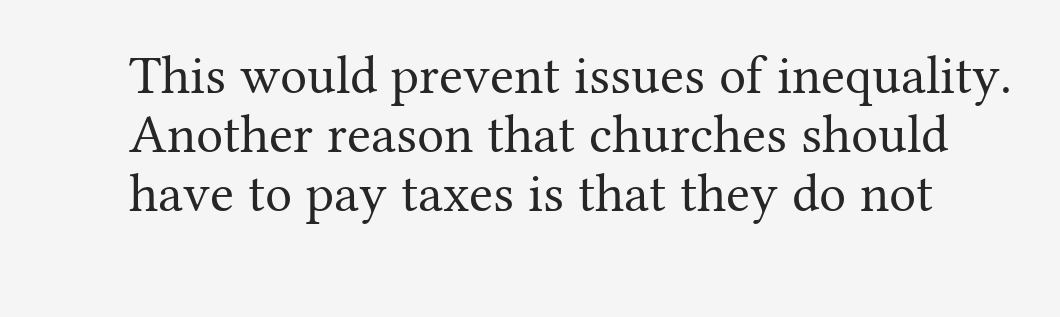This would prevent issues of inequality. Another reason that churches should have to pay taxes is that they do not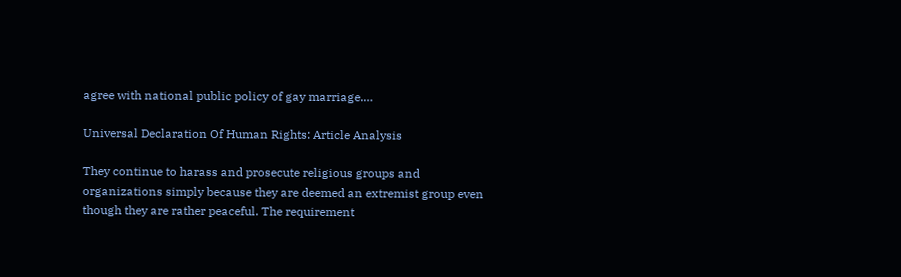agree with national public policy of gay marriage.…

Universal Declaration Of Human Rights: Article Analysis

They continue to harass and prosecute religious groups and organizations simply because they are deemed an extremist group even though they are rather peaceful. The requirement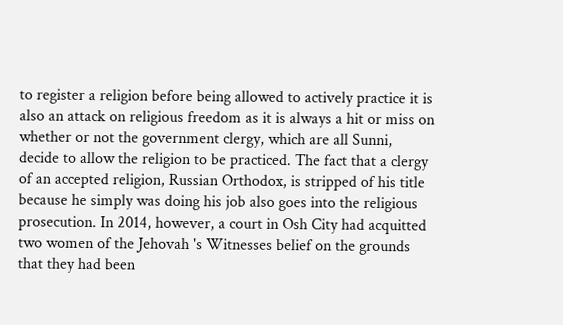to register a religion before being allowed to actively practice it is also an attack on religious freedom as it is always a hit or miss on whether or not the government clergy, which are all Sunni, decide to allow the religion to be practiced. The fact that a clergy of an accepted religion, Russian Orthodox, is stripped of his title because he simply was doing his job also goes into the religious prosecution. In 2014, however, a court in Osh City had acquitted two women of the Jehovah 's Witnesses belief on the grounds that they had been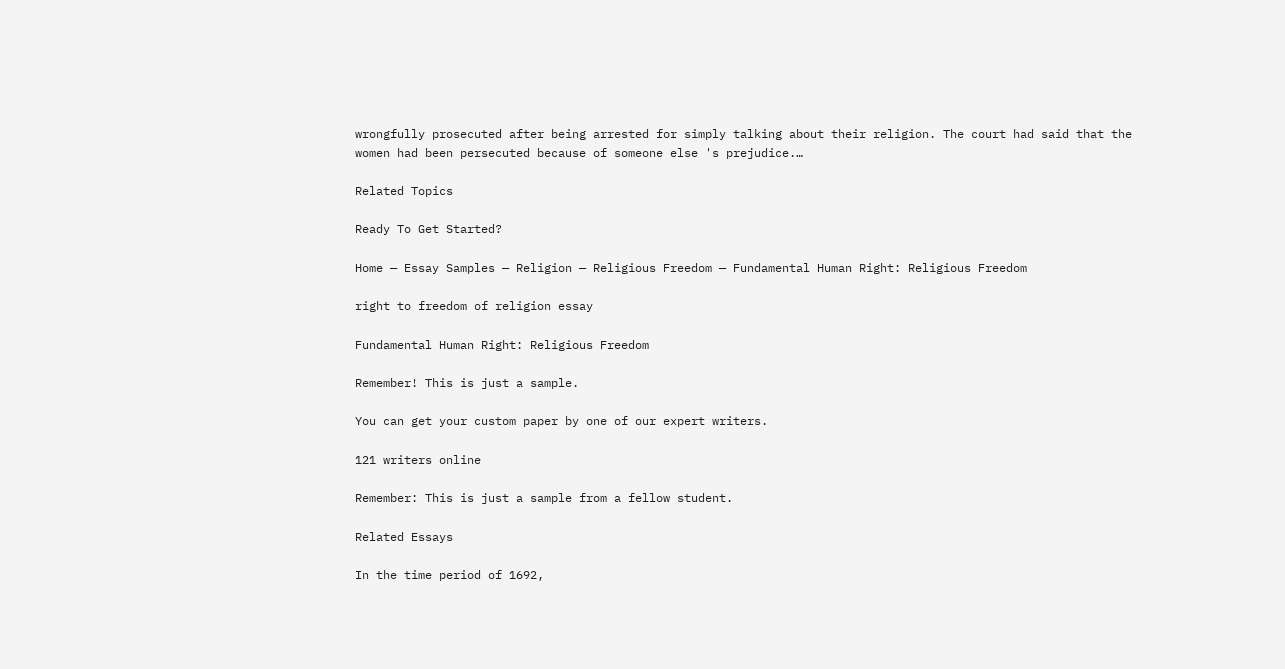wrongfully prosecuted after being arrested for simply talking about their religion. The court had said that the women had been persecuted because of someone else 's prejudice.…

Related Topics

Ready To Get Started?

Home — Essay Samples — Religion — Religious Freedom — Fundamental Human Right: Religious Freedom

right to freedom of religion essay

Fundamental Human Right: Religious Freedom

Remember! This is just a sample.

You can get your custom paper by one of our expert writers.

121 writers online

Remember: This is just a sample from a fellow student.

Related Essays

In the time period of 1692,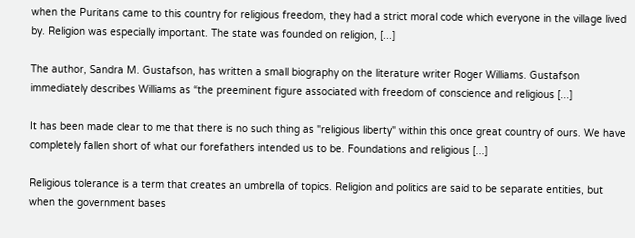when the Puritans came to this country for religious freedom, they had a strict moral code which everyone in the village lived by. Religion was especially important. The state was founded on religion, [...]

The author, Sandra M. Gustafson, has written a small biography on the literature writer Roger Williams. Gustafson immediately describes Williams as “the preeminent figure associated with freedom of conscience and religious [...]

It has been made clear to me that there is no such thing as "religious liberty" within this once great country of ours. We have completely fallen short of what our forefathers intended us to be. Foundations and religious [...]

Religious tolerance is a term that creates an umbrella of topics. Religion and politics are said to be separate entities, but when the government bases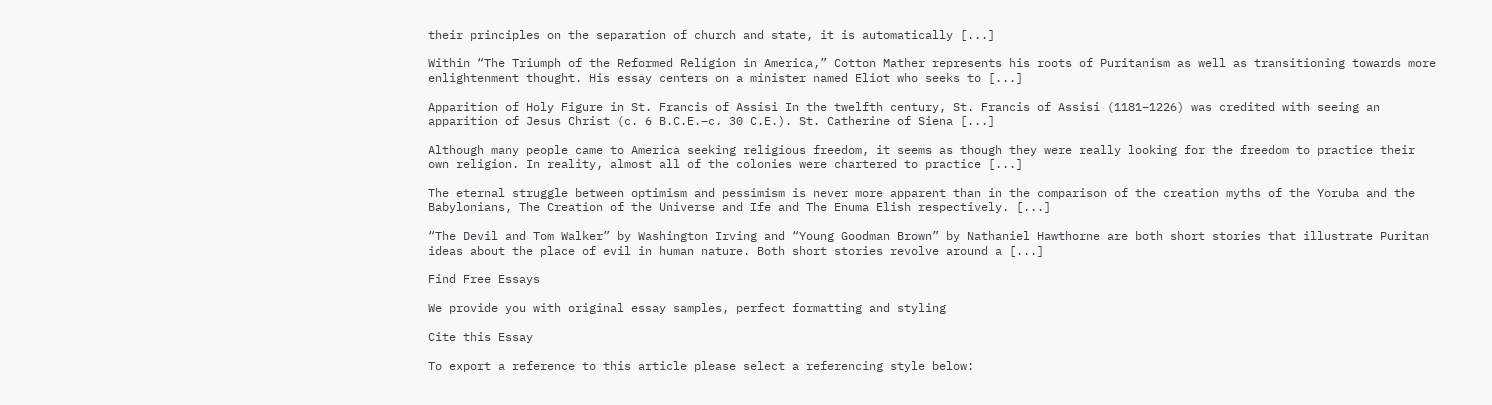their principles on the separation of church and state, it is automatically [...]

Within “The Triumph of the Reformed Religion in America,” Cotton Mather represents his roots of Puritanism as well as transitioning towards more enlightenment thought. His essay centers on a minister named Eliot who seeks to [...]

Apparition of Holy Figure in St. Francis of Assisi In the twelfth century, St. Francis of Assisi (1181–1226) was credited with seeing an apparition of Jesus Christ (c. 6 B.C.E.–c. 30 C.E.). St. Catherine of Siena [...]

Although many people came to America seeking religious freedom, it seems as though they were really looking for the freedom to practice their own religion. In reality, almost all of the colonies were chartered to practice [...]

The eternal struggle between optimism and pessimism is never more apparent than in the comparison of the creation myths of the Yoruba and the Babylonians, The Creation of the Universe and Ife and The Enuma Elish respectively. [...]

“The Devil and Tom Walker” by Washington Irving and “Young Goodman Brown” by Nathaniel Hawthorne are both short stories that illustrate Puritan ideas about the place of evil in human nature. Both short stories revolve around a [...]

Find Free Essays

We provide you with original essay samples, perfect formatting and styling

Cite this Essay

To export a reference to this article please select a referencing style below: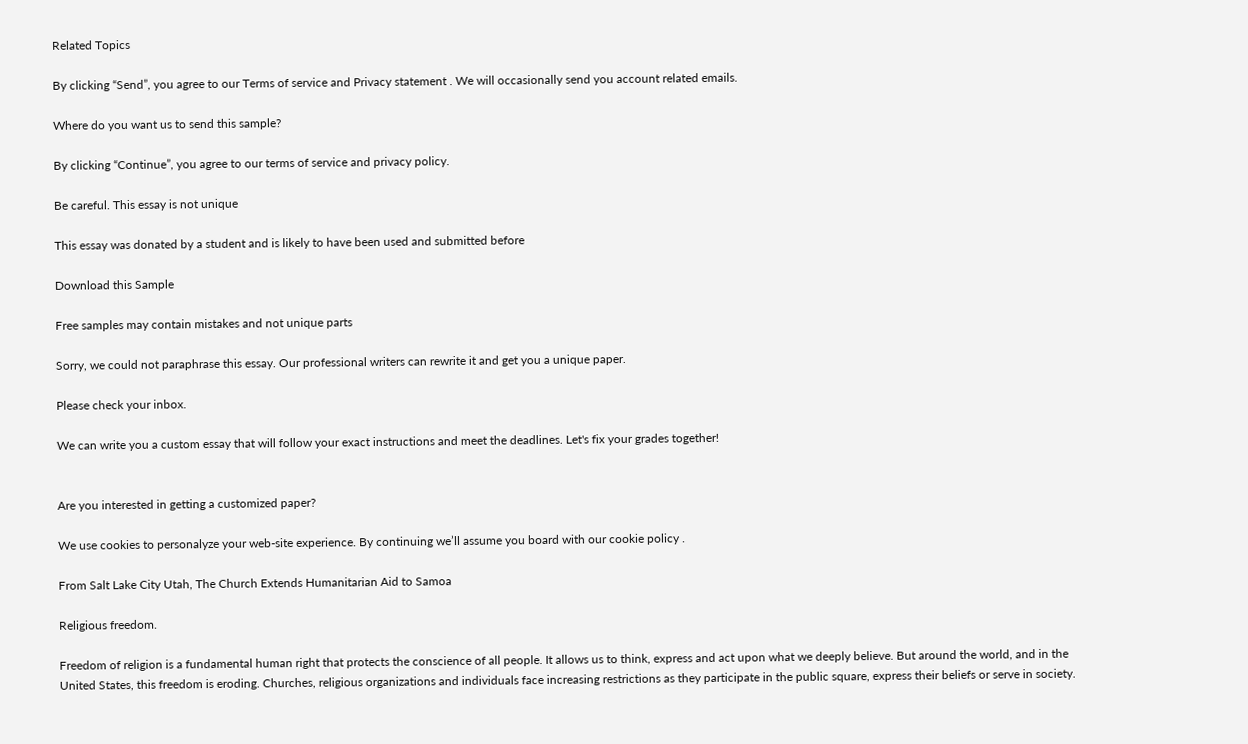Related Topics

By clicking “Send”, you agree to our Terms of service and Privacy statement . We will occasionally send you account related emails.

Where do you want us to send this sample?

By clicking “Continue”, you agree to our terms of service and privacy policy.

Be careful. This essay is not unique

This essay was donated by a student and is likely to have been used and submitted before

Download this Sample

Free samples may contain mistakes and not unique parts

Sorry, we could not paraphrase this essay. Our professional writers can rewrite it and get you a unique paper.

Please check your inbox.

We can write you a custom essay that will follow your exact instructions and meet the deadlines. Let's fix your grades together!


Are you interested in getting a customized paper?

We use cookies to personalyze your web-site experience. By continuing we’ll assume you board with our cookie policy .

From Salt Lake City Utah, The Church Extends Humanitarian Aid to Samoa

Religious freedom.

Freedom of religion is a fundamental human right that protects the conscience of all people. It allows us to think, express and act upon what we deeply believe. But around the world, and in the United States, this freedom is eroding. Churches, religious organizations and individuals face increasing restrictions as they participate in the public square, express their beliefs or serve in society.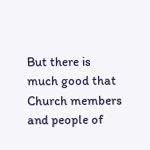But there is much good that Church members and people of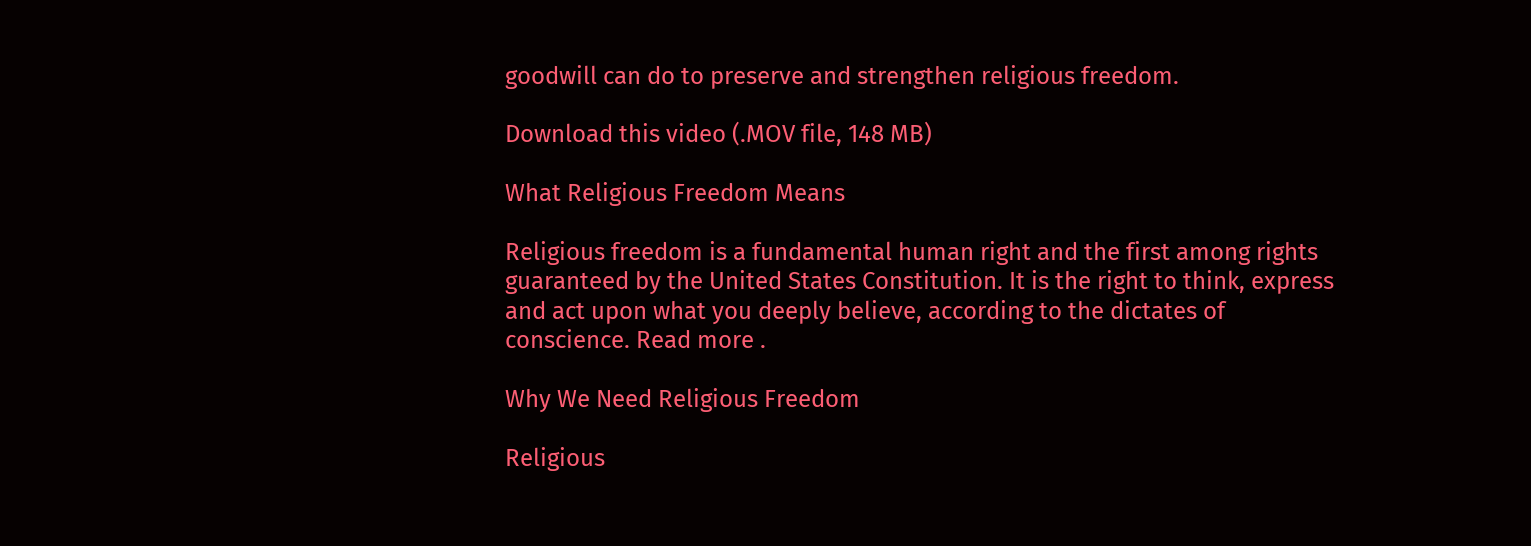goodwill can do to preserve and strengthen religious freedom.

Download this video (.MOV file, 148 MB)

What Religious Freedom Means

Religious freedom is a fundamental human right and the first among rights guaranteed by the United States Constitution. It is the right to think, express and act upon what you deeply believe, according to the dictates of conscience. Read more .

Why We Need Religious Freedom

Religious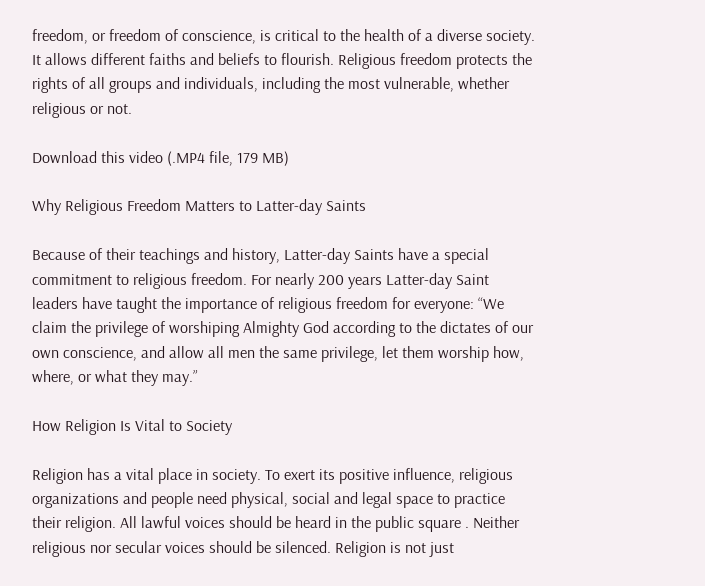freedom, or freedom of conscience, is critical to the health of a diverse society. It allows different faiths and beliefs to flourish. Religious freedom protects the rights of all groups and individuals, including the most vulnerable, whether religious or not.

Download this video (.MP4 file, 179 MB)

Why Religious Freedom Matters to Latter-day Saints

Because of their teachings and history, Latter-day Saints have a special commitment to religious freedom. For nearly 200 years Latter-day Saint leaders have taught the importance of religious freedom for everyone: “We claim the privilege of worshiping Almighty God according to the dictates of our own conscience, and allow all men the same privilege, let them worship how, where, or what they may.”

How Religion Is Vital to Society

Religion has a vital place in society. To exert its positive influence, religious organizations and people need physical, social and legal space to practice their religion. All lawful voices should be heard in the public square . Neither religious nor secular voices should be silenced. Religion is not just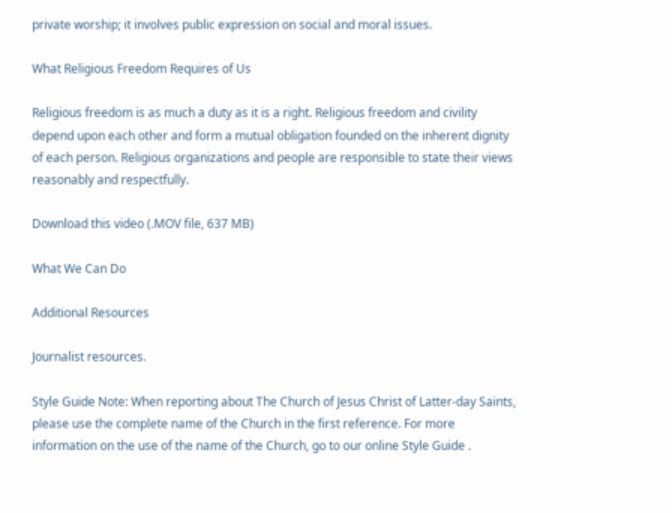private worship; it involves public expression on social and moral issues.

What Religious Freedom Requires of Us

Religious freedom is as much a duty as it is a right. Religious freedom and civility depend upon each other and form a mutual obligation founded on the inherent dignity of each person. Religious organizations and people are responsible to state their views reasonably and respectfully.

Download this video (.MOV file, 637 MB)

What We Can Do

Additional Resources

Journalist resources.

Style Guide Note: When reporting about The Church of Jesus Christ of Latter-day Saints, please use the complete name of the Church in the first reference. For more information on the use of the name of the Church, go to our online Style Guide .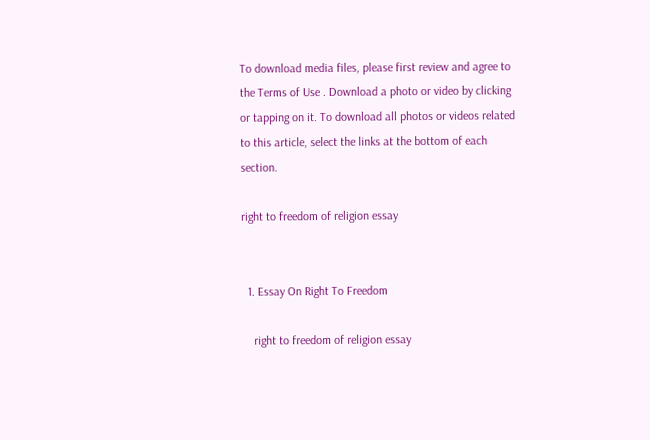To download media files, please first review and agree to the Terms of Use . Download a photo or video by clicking or tapping on it. To download all photos or videos related to this article, select the links at the bottom of each section.

right to freedom of religion essay


  1. Essay On Right To Freedom

    right to freedom of religion essay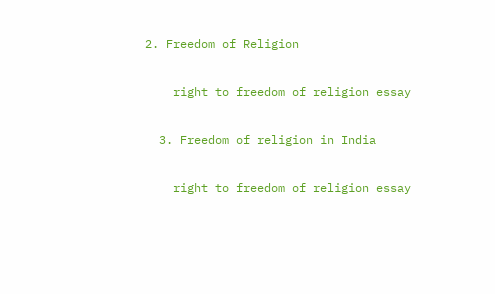2. Freedom of Religion

    right to freedom of religion essay

  3. Freedom of religion in India

    right to freedom of religion essay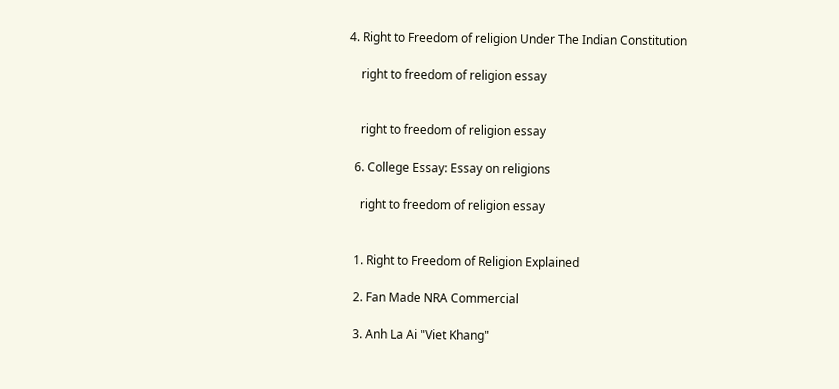4. Right to Freedom of religion Under The Indian Constitution

    right to freedom of religion essay


    right to freedom of religion essay

  6. College Essay: Essay on religions

    right to freedom of religion essay


  1. Right to Freedom of Religion Explained

  2. Fan Made NRA Commercial

  3. Anh La Ai "Viet Khang"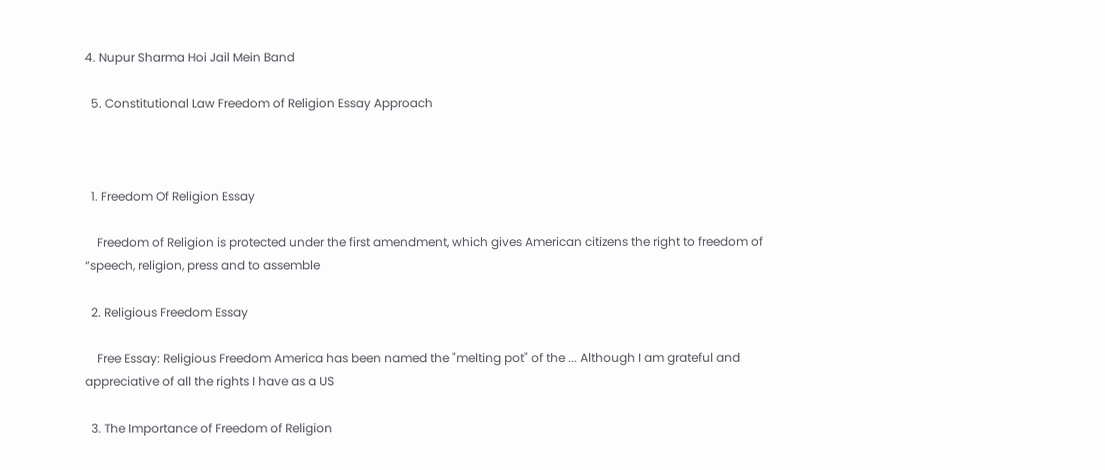4. Nupur Sharma Hoi Jail Mein Band

  5. Constitutional Law Freedom of Religion Essay Approach



  1. Freedom Of Religion Essay

    Freedom of Religion is protected under the first amendment, which gives American citizens the right to freedom of “speech, religion, press and to assemble

  2. Religious Freedom Essay

    Free Essay: Religious Freedom America has been named the "melting pot" of the ... Although I am grateful and appreciative of all the rights I have as a US

  3. The Importance of Freedom of Religion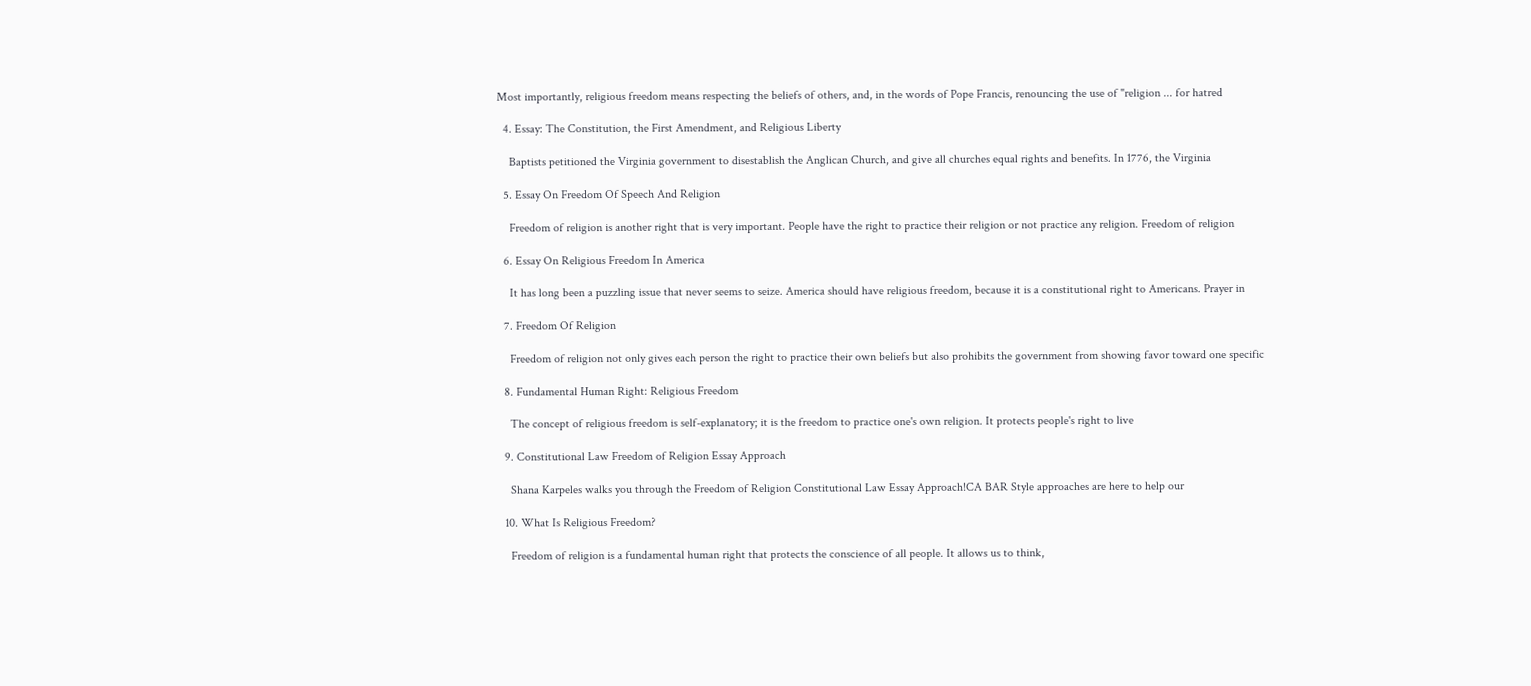Most importantly, religious freedom means respecting the beliefs of others, and, in the words of Pope Francis, renouncing the use of "religion ... for hatred

  4. Essay: The Constitution, the First Amendment, and Religious Liberty

    Baptists petitioned the Virginia government to disestablish the Anglican Church, and give all churches equal rights and benefits. In 1776, the Virginia

  5. Essay On Freedom Of Speech And Religion

    Freedom of religion is another right that is very important. People have the right to practice their religion or not practice any religion. Freedom of religion

  6. Essay On Religious Freedom In America

    It has long been a puzzling issue that never seems to seize. America should have religious freedom, because it is a constitutional right to Americans. Prayer in

  7. Freedom Of Religion

    Freedom of religion not only gives each person the right to practice their own beliefs but also prohibits the government from showing favor toward one specific

  8. Fundamental Human Right: Religious Freedom

    The concept of religious freedom is self-explanatory; it is the freedom to practice one's own religion. It protects people's right to live

  9. Constitutional Law Freedom of Religion Essay Approach

    Shana Karpeles walks you through the Freedom of Religion Constitutional Law Essay Approach!CA BAR Style approaches are here to help our

  10. What Is Religious Freedom?

    Freedom of religion is a fundamental human right that protects the conscience of all people. It allows us to think,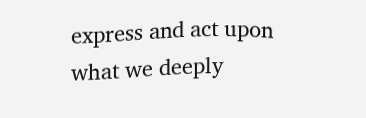express and act upon what we deeply